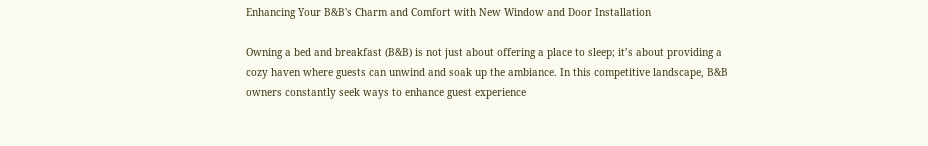Enhancing Your B&B's Charm and Comfort with New Window and Door Installation

Owning a bed and breakfast (B&B) is not just about offering a place to sleep; it’s about providing a cozy haven where guests can unwind and soak up the ambiance. In this competitive landscape, B&B owners constantly seek ways to enhance guest experience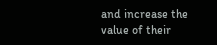and increase the value of their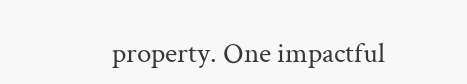property. One impactful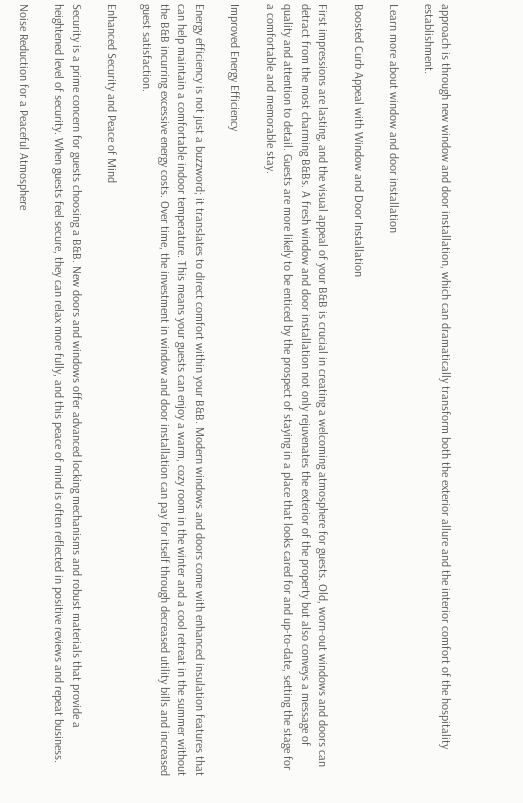approach is through new window and door installation, which can dramatically transform both the exterior allure and the interior comfort of the hospitality establishment.

Learn more about window and door installation

Boosted Curb Appeal with Window and Door Installation

First impressions are lasting, and the visual appeal of your B&B is crucial in creating a welcoming atmosphere for guests. Old, worn-out windows and doors can detract from the most charming B&Bs. A fresh window and door installation not only rejuvenates the exterior of the property but also conveys a message of quality and attention to detail. Guests are more likely to be enticed by the prospect of staying in a place that looks cared for and up-to-date, setting the stage for a comfortable and memorable stay.

Improved Energy Efficiency

Energy efficiency is not just a buzzword; it translates to direct comfort within your B&B. Modern windows and doors come with enhanced insulation features that can help maintain a comfortable indoor temperature. This means your guests can enjoy a warm, cozy room in the winter and a cool retreat in the summer without the B&B incurring excessive energy costs. Over time, the investment in window and door installation can pay for itself through decreased utility bills and increased guest satisfaction.

Enhanced Security and Peace of Mind

Security is a prime concern for guests choosing a B&B. New doors and windows offer advanced locking mechanisms and robust materials that provide a heightened level of security. When guests feel secure, they can relax more fully, and this peace of mind is often reflected in positive reviews and repeat business.

Noise Reduction for a Peaceful Atmosphere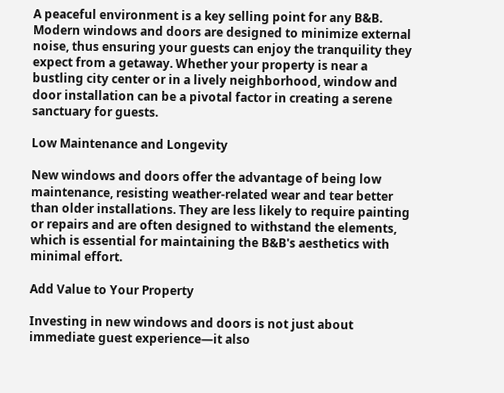A peaceful environment is a key selling point for any B&B. Modern windows and doors are designed to minimize external noise, thus ensuring your guests can enjoy the tranquility they expect from a getaway. Whether your property is near a bustling city center or in a lively neighborhood, window and door installation can be a pivotal factor in creating a serene sanctuary for guests.

Low Maintenance and Longevity

New windows and doors offer the advantage of being low maintenance, resisting weather-related wear and tear better than older installations. They are less likely to require painting or repairs and are often designed to withstand the elements, which is essential for maintaining the B&B's aesthetics with minimal effort.

Add Value to Your Property

Investing in new windows and doors is not just about immediate guest experience—it also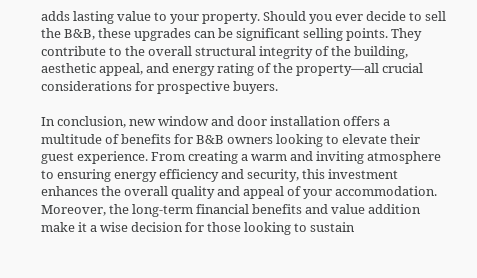adds lasting value to your property. Should you ever decide to sell the B&B, these upgrades can be significant selling points. They contribute to the overall structural integrity of the building, aesthetic appeal, and energy rating of the property—all crucial considerations for prospective buyers.

In conclusion, new window and door installation offers a multitude of benefits for B&B owners looking to elevate their guest experience. From creating a warm and inviting atmosphere to ensuring energy efficiency and security, this investment enhances the overall quality and appeal of your accommodation. Moreover, the long-term financial benefits and value addition make it a wise decision for those looking to sustain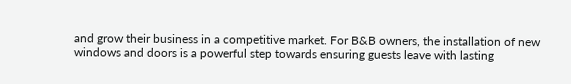and grow their business in a competitive market. For B&B owners, the installation of new windows and doors is a powerful step towards ensuring guests leave with lasting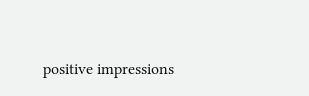positive impressions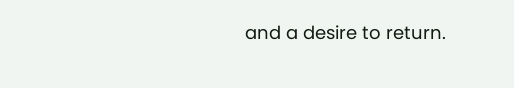and a desire to return.